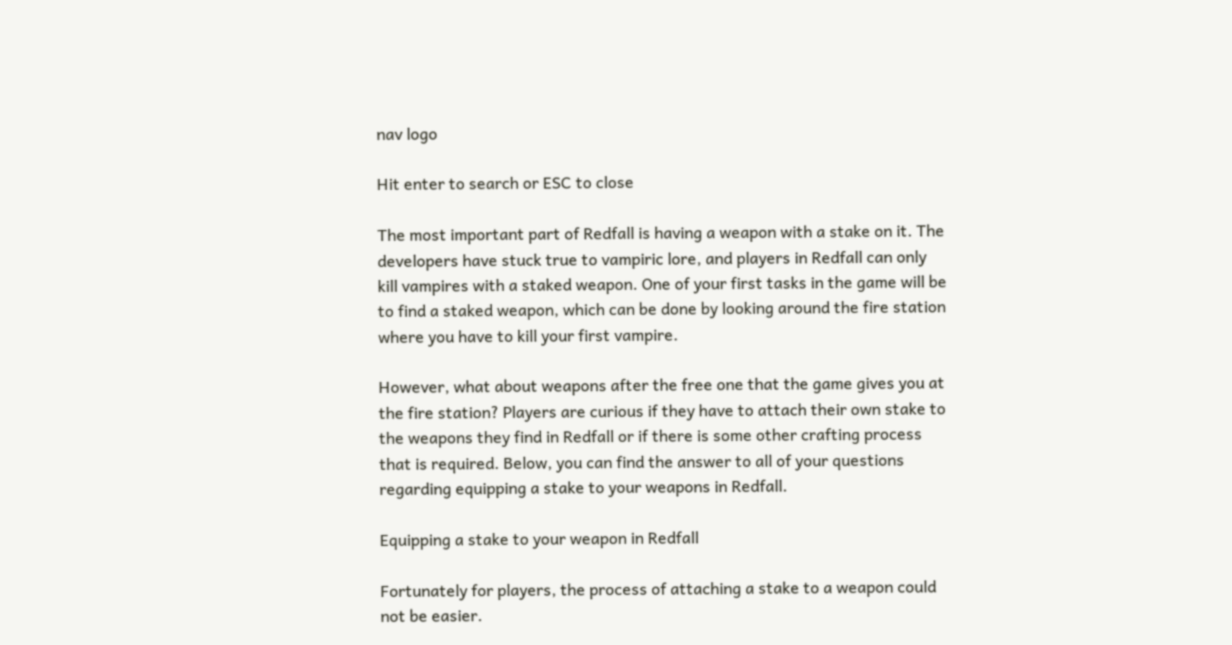nav logo

Hit enter to search or ESC to close

The most important part of Redfall is having a weapon with a stake on it. The developers have stuck true to vampiric lore, and players in Redfall can only kill vampires with a staked weapon. One of your first tasks in the game will be to find a staked weapon, which can be done by looking around the fire station where you have to kill your first vampire.

However, what about weapons after the free one that the game gives you at the fire station? Players are curious if they have to attach their own stake to the weapons they find in Redfall or if there is some other crafting process that is required. Below, you can find the answer to all of your questions regarding equipping a stake to your weapons in Redfall.

Equipping a stake to your weapon in Redfall

Fortunately for players, the process of attaching a stake to a weapon could not be easier.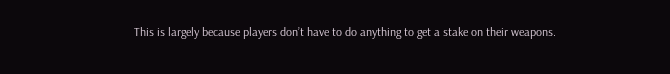This is largely because players don’t have to do anything to get a stake on their weapons.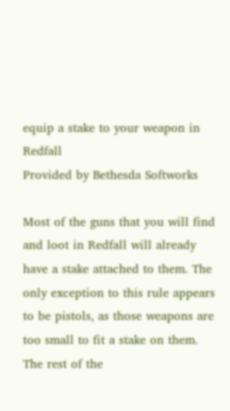equip a stake to your weapon in Redfall
Provided by Bethesda Softworks

Most of the guns that you will find and loot in Redfall will already have a stake attached to them. The only exception to this rule appears to be pistols, as those weapons are too small to fit a stake on them. The rest of the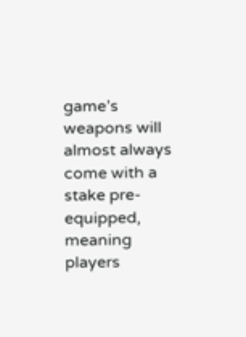game’s weapons will almost always come with a stake pre-equipped, meaning players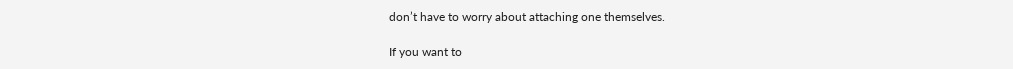don’t have to worry about attaching one themselves.

If you want to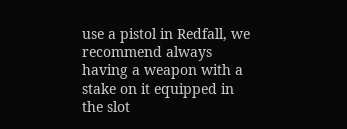use a pistol in Redfall, we recommend always having a weapon with a stake on it equipped in the slot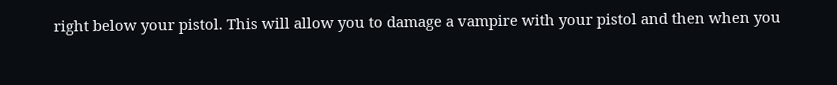right below your pistol. This will allow you to damage a vampire with your pistol and then when you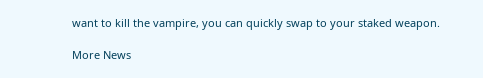want to kill the vampire, you can quickly swap to your staked weapon.

More News